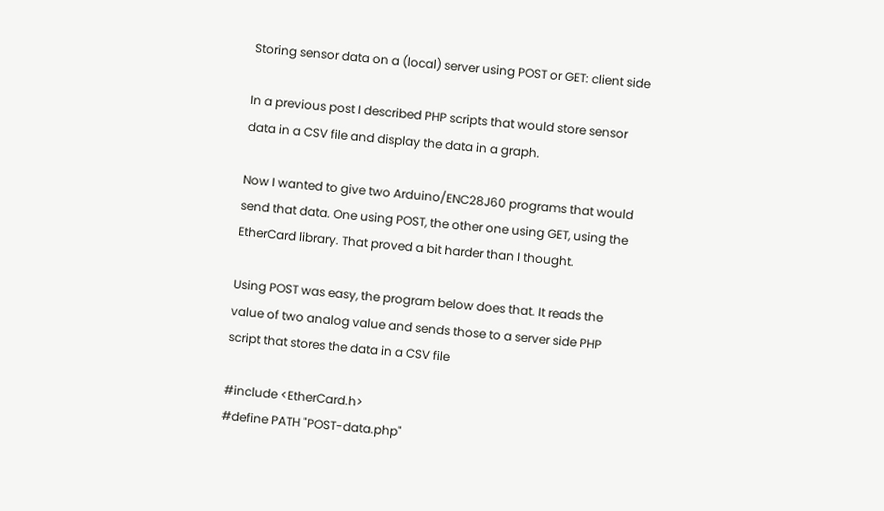Storing sensor data on a (local) server using POST or GET: client side

In a previous post I described PHP scripts that would store sensor data in a CSV file and display the data in a graph.

Now I wanted to give two Arduino/ENC28J60 programs that would send that data. One using POST, the other one using GET, using the EtherCard library. That proved a bit harder than I thought.

Using POST was easy, the program below does that. It reads the value of two analog value and sends those to a server side PHP script that stores the data in a CSV file

#include <EtherCard.h>
#define PATH "POST-data.php"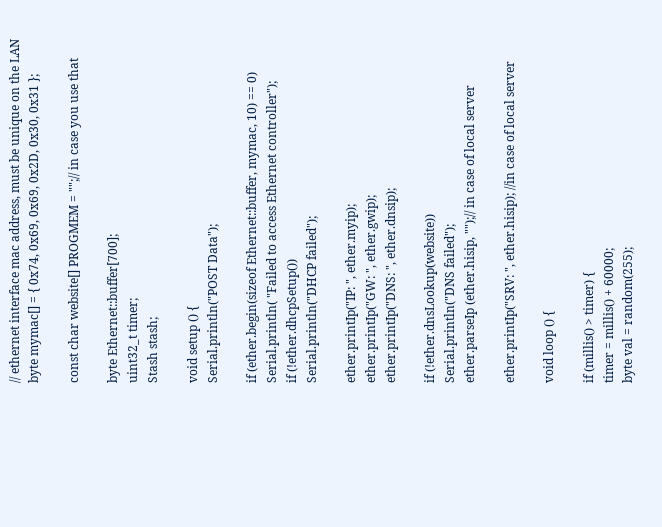// ethernet interface mac address, must be unique on the LAN
byte mymac[] = { 0x74, 0x69, 0x69, 0x2D, 0x30, 0x31 };

const char website[] PROGMEM = "";// in case you use that

byte Ethernet::buffer[700];
uint32_t timer;
Stash stash;

void setup () {
Serial.println("POST Data");

if (ether.begin(sizeof Ethernet::buffer, mymac, 10) == 0)
Serial.println( "Failed to access Ethernet controller");
if (!ether.dhcpSetup())
Serial.println("DHCP failed");

ether.printIp("IP: ", ether.myip);
ether.printIp("GW: ", ether.gwip);
ether.printIp("DNS: ", ether.dnsip);

if (!ether.dnsLookup(website))
Serial.println("DNS failed");
ether.parseIp (ether.hisip, "");// in case of local server

ether.printIp("SRV: ", ether.hisip); //in case of local server

void loop () {

if (millis() > timer) {
timer = millis() + 60000;
byte val = random(255);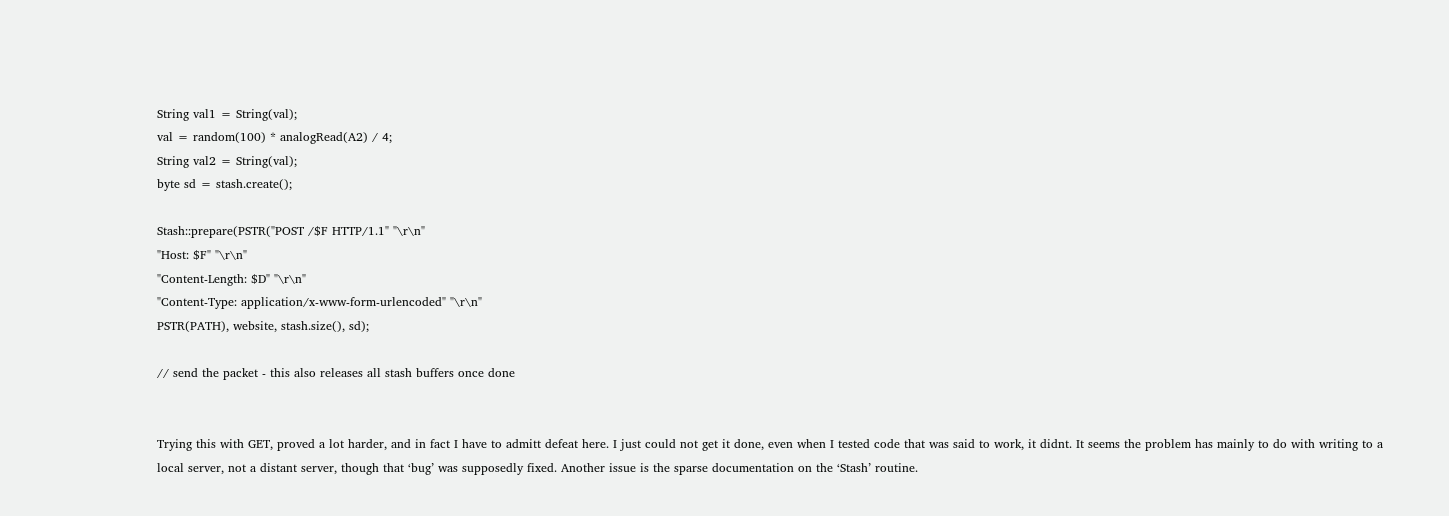String val1 = String(val);
val = random(100) * analogRead(A2) / 4;
String val2 = String(val);
byte sd = stash.create();

Stash::prepare(PSTR("POST /$F HTTP/1.1" "\r\n"
"Host: $F" "\r\n"
"Content-Length: $D" "\r\n"
"Content-Type: application/x-www-form-urlencoded" "\r\n"
PSTR(PATH), website, stash.size(), sd);

// send the packet - this also releases all stash buffers once done


Trying this with GET, proved a lot harder, and in fact I have to admitt defeat here. I just could not get it done, even when I tested code that was said to work, it didnt. It seems the problem has mainly to do with writing to a local server, not a distant server, though that ‘bug’ was supposedly fixed. Another issue is the sparse documentation on the ‘Stash’ routine.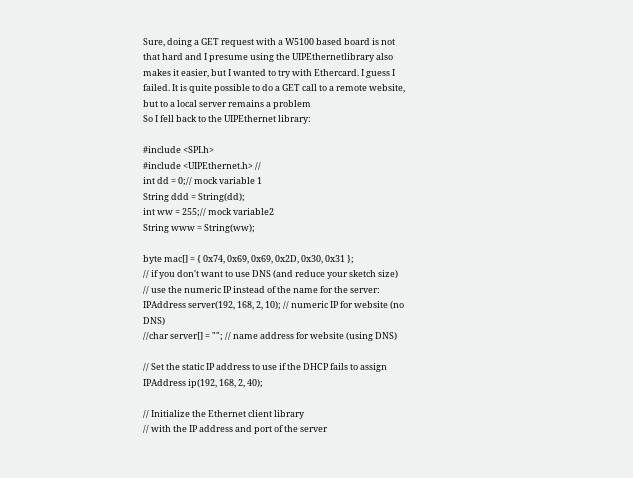Sure, doing a GET request with a W5100 based board is not that hard and I presume using the UIPEthernetlibrary also makes it easier, but I wanted to try with Ethercard. I guess I failed. It is quite possible to do a GET call to a remote website, but to a local server remains a problem
So I fell back to the UIPEthernet library:

#include <SPI.h>
#include <UIPEthernet.h> //
int dd = 0;// mock variable 1
String ddd = String(dd);
int ww = 255;// mock variable2
String www = String(ww);

byte mac[] = { 0x74, 0x69, 0x69, 0x2D, 0x30, 0x31 };
// if you don't want to use DNS (and reduce your sketch size)
// use the numeric IP instead of the name for the server:
IPAddress server(192, 168, 2, 10); // numeric IP for website (no DNS)
//char server[] = ""; // name address for website (using DNS)

// Set the static IP address to use if the DHCP fails to assign
IPAddress ip(192, 168, 2, 40);

// Initialize the Ethernet client library
// with the IP address and port of the server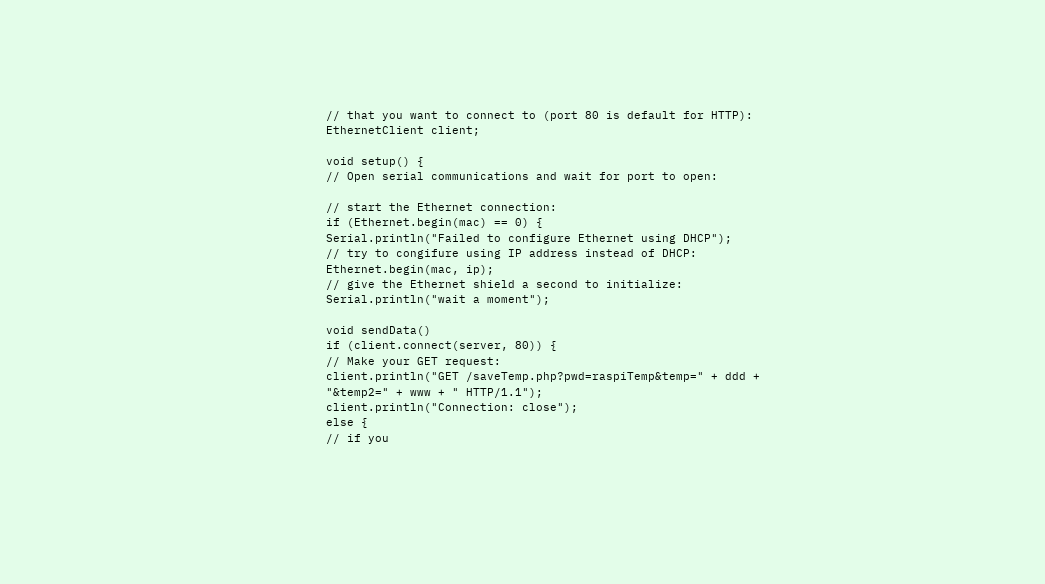// that you want to connect to (port 80 is default for HTTP):
EthernetClient client;

void setup() {
// Open serial communications and wait for port to open:

// start the Ethernet connection:
if (Ethernet.begin(mac) == 0) {
Serial.println("Failed to configure Ethernet using DHCP");
// try to congifure using IP address instead of DHCP:
Ethernet.begin(mac, ip);
// give the Ethernet shield a second to initialize:
Serial.println("wait a moment");

void sendData()
if (client.connect(server, 80)) {
// Make your GET request:
client.println("GET /saveTemp.php?pwd=raspiTemp&temp=" + ddd + "&temp2=" + www + " HTTP/1.1");
client.println("Connection: close");
else {
// if you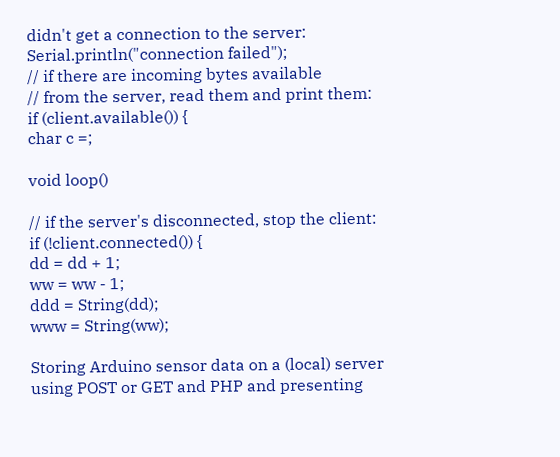didn't get a connection to the server:
Serial.println("connection failed");
// if there are incoming bytes available
// from the server, read them and print them:
if (client.available()) {
char c =;

void loop()

// if the server's disconnected, stop the client:
if (!client.connected()) {
dd = dd + 1;
ww = ww - 1;
ddd = String(dd);
www = String(ww);

Storing Arduino sensor data on a (local) server using POST or GET and PHP and presenting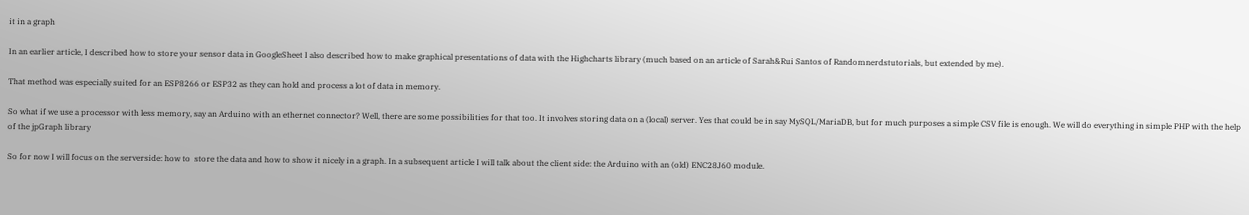it in a graph

In an earlier article, I described how to store your sensor data in GoogleSheet I also described how to make graphical presentations of data with the Highcharts library (much based on an article of Sarah&Rui Santos of Randomnerdstutorials, but extended by me).

That method was especially suited for an ESP8266 or ESP32 as they can hold and process a lot of data in memory.

So what if we use a processor with less memory, say an Arduino with an ethernet connector? Well, there are some possibilities for that too. It involves storing data on a (local) server. Yes that could be in say MySQL/MariaDB, but for much purposes a simple CSV file is enough. We will do everything in simple PHP with the help of the jpGraph library

So for now I will focus on the serverside: how to  store the data and how to show it nicely in a graph. In a subsequent article I will talk about the client side: the Arduino with an (old) ENC28J60 module.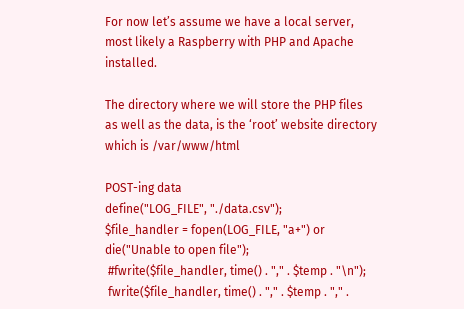For now let’s assume we have a local server, most likely a Raspberry with PHP and Apache installed.

The directory where we will store the PHP files as well as the data, is the ‘root’ website directory which is /var/www/html

POST-ing data
define("LOG_FILE", "./data.csv");
$file_handler = fopen(LOG_FILE, "a+") or die("Unable to open file");
 #fwrite($file_handler, time() . "," . $temp . "\n");
 fwrite($file_handler, time() . "," . $temp . "," .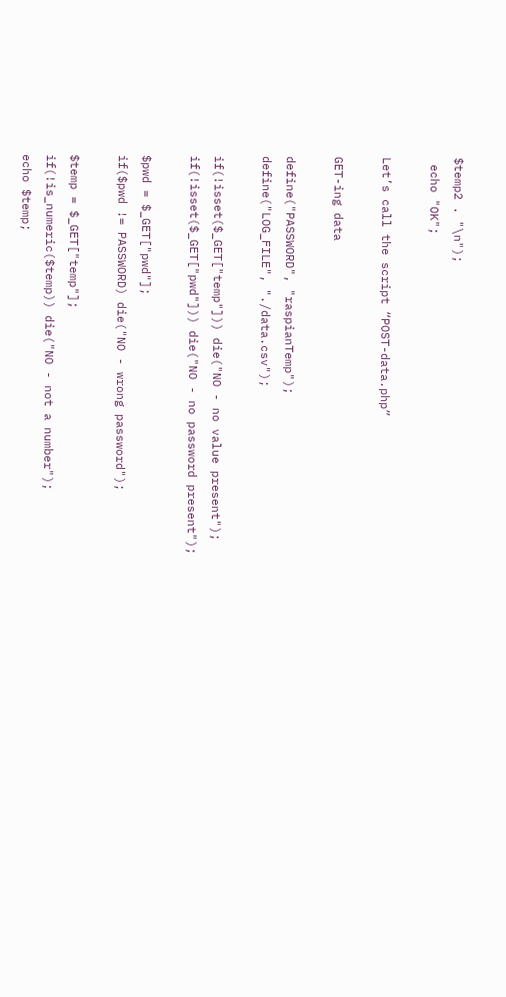$temp2 . "\n");
 echo "OK";

Let’s call the script “POST-data.php”

GET-ing data

define("PASSWORD", "raspianTemp");
define("LOG_FILE", "./data.csv");

if(!isset($_GET["temp"])) die("NO - no value present");
if(!isset($_GET["pwd"])) die("NO - no password present");

$pwd = $_GET["pwd"];
if($pwd != PASSWORD) die("NO - wrong password");

$temp = $_GET["temp"];
if(!is_numeric($temp)) die("NO - not a number");
echo $temp;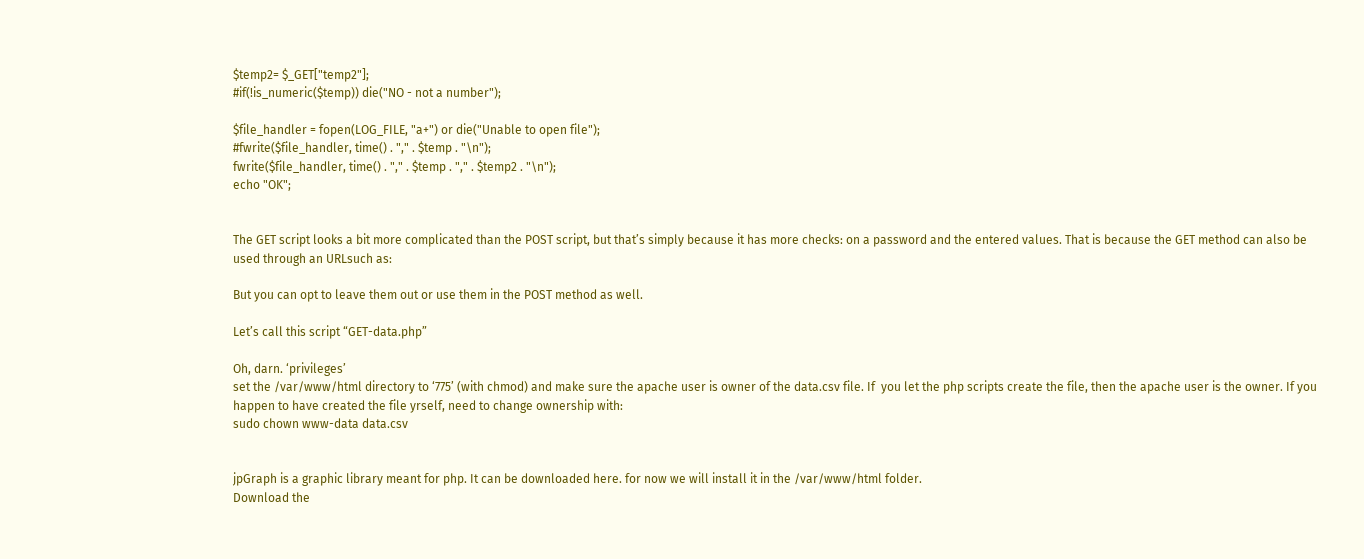$temp2= $_GET["temp2"];
#if(!is_numeric($temp)) die("NO - not a number");

$file_handler = fopen(LOG_FILE, "a+") or die("Unable to open file");
#fwrite($file_handler, time() . "," . $temp . "\n");
fwrite($file_handler, time() . "," . $temp . "," . $temp2 . "\n");
echo "OK";


The GET script looks a bit more complicated than the POST script, but that’s simply because it has more checks: on a password and the entered values. That is because the GET method can also be used through an URLsuch as:

But you can opt to leave them out or use them in the POST method as well.

Let’s call this script “GET-data.php”

Oh, darn. ‘privileges’
set the /var/www/html directory to ‘775’ (with chmod) and make sure the apache user is owner of the data.csv file. If  you let the php scripts create the file, then the apache user is the owner. If you happen to have created the file yrself, need to change ownership with:
sudo chown www-data data.csv


jpGraph is a graphic library meant for php. It can be downloaded here. for now we will install it in the /var/www/html folder.
Download the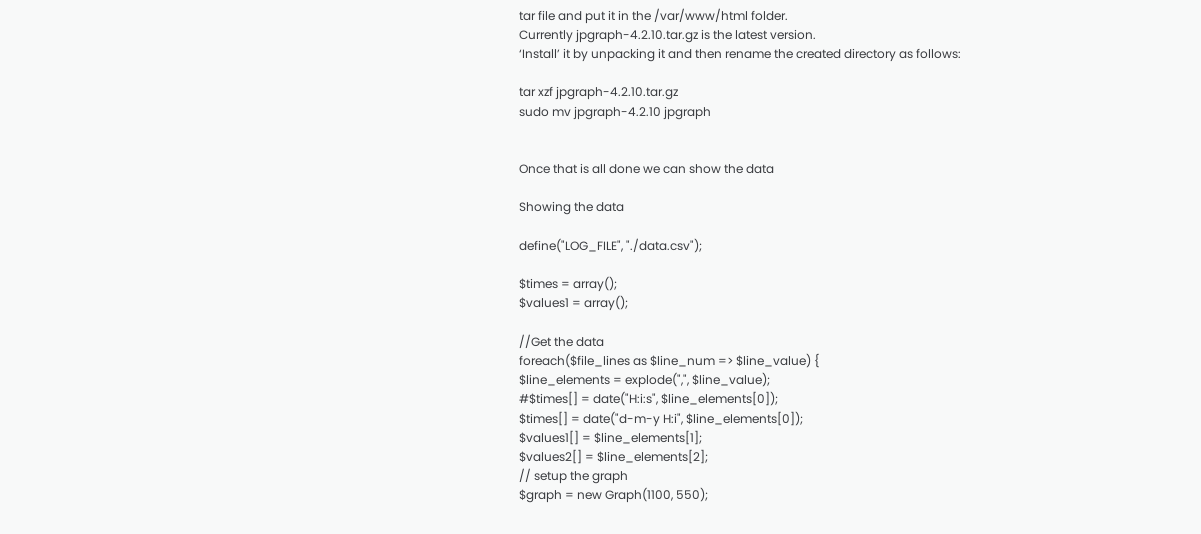tar file and put it in the /var/www/html folder.
Currently jpgraph-4.2.10.tar.gz is the latest version.
‘Install’ it by unpacking it and then rename the created directory as follows:

tar xzf jpgraph-4.2.10.tar.gz
sudo mv jpgraph-4.2.10 jpgraph


Once that is all done we can show the data

Showing the data

define("LOG_FILE", "./data.csv");

$times = array();
$values1 = array();

//Get the data
foreach($file_lines as $line_num => $line_value) {
$line_elements = explode(",", $line_value);
#$times[] = date("H:i:s", $line_elements[0]);
$times[] = date("d-m-y H:i", $line_elements[0]);
$values1[] = $line_elements[1];
$values2[] = $line_elements[2];
// setup the graph
$graph = new Graph(1100, 550);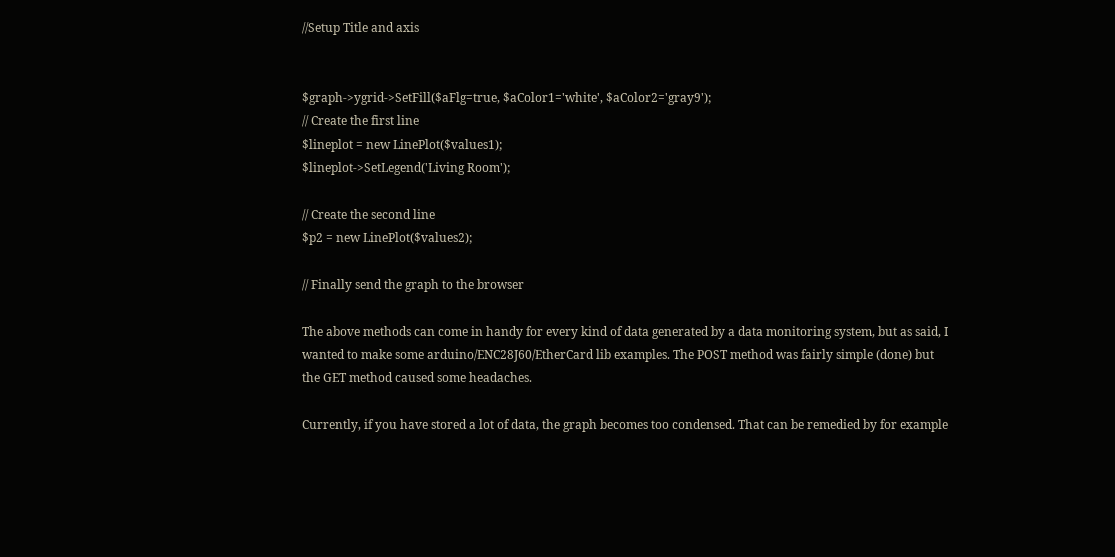//Setup Title and axis


$graph->ygrid->SetFill($aFlg=true, $aColor1='white', $aColor2='gray9');
// Create the first line
$lineplot = new LinePlot($values1);
$lineplot->SetLegend('Living Room');

// Create the second line
$p2 = new LinePlot($values2);

// Finally send the graph to the browser

The above methods can come in handy for every kind of data generated by a data monitoring system, but as said, I wanted to make some arduino/ENC28J60/EtherCard lib examples. The POST method was fairly simple (done) but the GET method caused some headaches.

Currently, if you have stored a lot of data, the graph becomes too condensed. That can be remedied by for example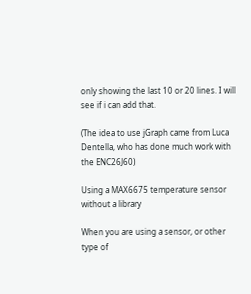only showing the last 10 or 20 lines. I will see if i can add that.

(The idea to use jGraph came from Luca Dentella, who has done much work with the ENC26J60)

Using a MAX6675 temperature sensor without a library

When you are using a sensor, or other type of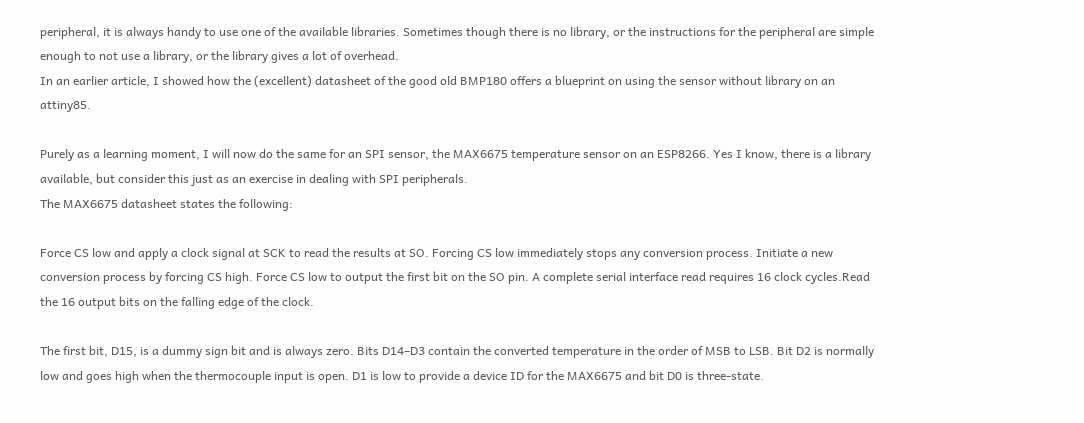peripheral, it is always handy to use one of the available libraries. Sometimes though there is no library, or the instructions for the peripheral are simple enough to not use a library, or the library gives a lot of overhead.
In an earlier article, I showed how the (excellent) datasheet of the good old BMP180 offers a blueprint on using the sensor without library on an attiny85.

Purely as a learning moment, I will now do the same for an SPI sensor, the MAX6675 temperature sensor on an ESP8266. Yes I know, there is a library available, but consider this just as an exercise in dealing with SPI peripherals.
The MAX6675 datasheet states the following:

Force CS low and apply a clock signal at SCK to read the results at SO. Forcing CS low immediately stops any conversion process. Initiate a new conversion process by forcing CS high. Force CS low to output the first bit on the SO pin. A complete serial interface read requires 16 clock cycles.Read the 16 output bits on the falling edge of the clock.

The first bit, D15, is a dummy sign bit and is always zero. Bits D14–D3 contain the converted temperature in the order of MSB to LSB. Bit D2 is normally low and goes high when the thermocouple input is open. D1 is low to provide a device ID for the MAX6675 and bit D0 is three-state.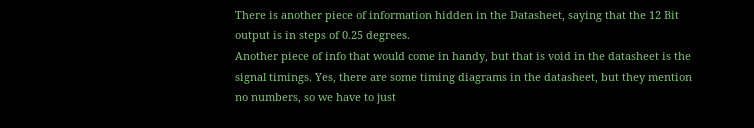There is another piece of information hidden in the Datasheet, saying that the 12 Bit output is in steps of 0.25 degrees.
Another piece of info that would come in handy, but that is void in the datasheet is the signal timings. Yes, there are some timing diagrams in the datasheet, but they mention no numbers, so we have to just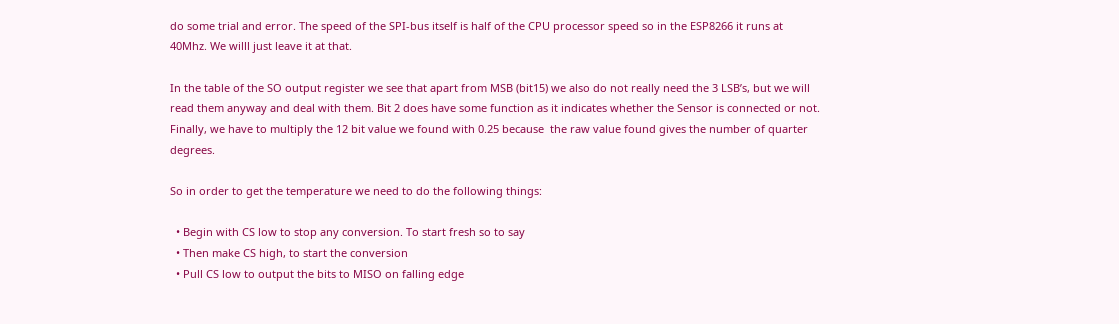do some trial and error. The speed of the SPI-bus itself is half of the CPU processor speed so in the ESP8266 it runs at 40Mhz. We willl just leave it at that.

In the table of the SO output register we see that apart from MSB (bit15) we also do not really need the 3 LSB’s, but we will read them anyway and deal with them. Bit 2 does have some function as it indicates whether the Sensor is connected or not.
Finally, we have to multiply the 12 bit value we found with 0.25 because  the raw value found gives the number of quarter degrees.

So in order to get the temperature we need to do the following things:

  • Begin with CS low to stop any conversion. To start fresh so to say
  • Then make CS high, to start the conversion
  • Pull CS low to output the bits to MISO on falling edge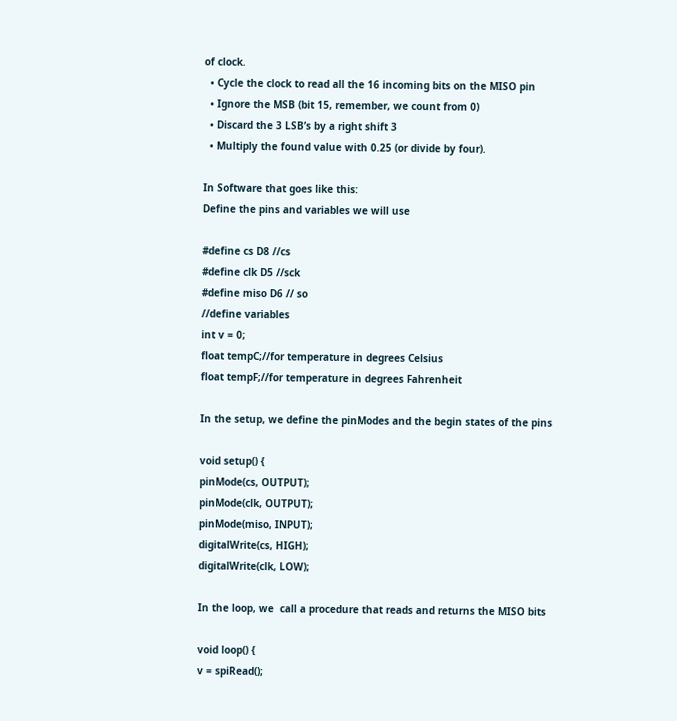of clock.
  • Cycle the clock to read all the 16 incoming bits on the MISO pin
  • Ignore the MSB (bit 15, remember, we count from 0)
  • Discard the 3 LSB’s by a right shift 3
  • Multiply the found value with 0.25 (or divide by four).

In Software that goes like this:
Define the pins and variables we will use

#define cs D8 //cs
#define clk D5 //sck
#define miso D6 // so
//define variables
int v = 0;
float tempC;//for temperature in degrees Celsius
float tempF;//for temperature in degrees Fahrenheit

In the setup, we define the pinModes and the begin states of the pins

void setup() {
pinMode(cs, OUTPUT);
pinMode(clk, OUTPUT);
pinMode(miso, INPUT);
digitalWrite(cs, HIGH);
digitalWrite(clk, LOW);

In the loop, we  call a procedure that reads and returns the MISO bits

void loop() {
v = spiRead();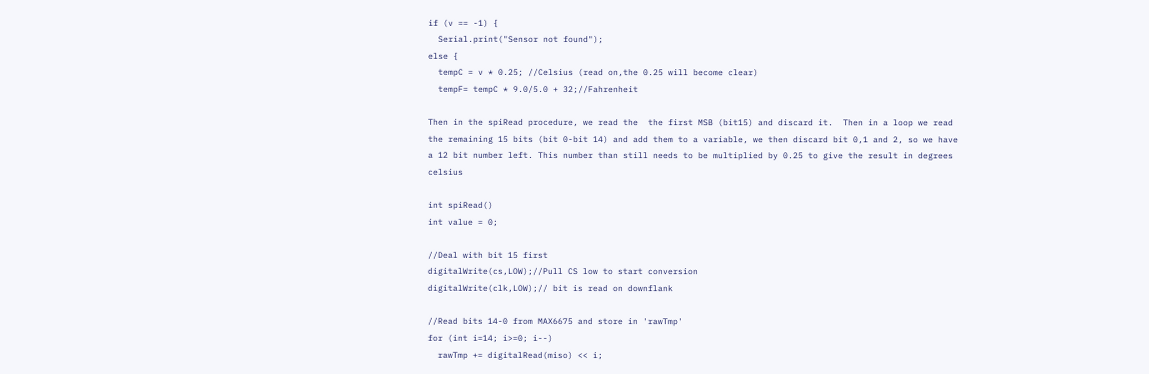if (v == -1) {
  Serial.print("Sensor not found");
else {
  tempC = v * 0.25; //Celsius (read on,the 0.25 will become clear)
  tempF= tempC * 9.0/5.0 + 32;//Fahrenheit

Then in the spiRead procedure, we read the  the first MSB (bit15) and discard it.  Then in a loop we read the remaining 15 bits (bit 0-bit 14) and add them to a variable, we then discard bit 0,1 and 2, so we have a 12 bit number left. This number than still needs to be multiplied by 0.25 to give the result in degrees celsius

int spiRead()
int value = 0;

//Deal with bit 15 first
digitalWrite(cs,LOW);//Pull CS low to start conversion
digitalWrite(clk,LOW);// bit is read on downflank

//Read bits 14-0 from MAX6675 and store in 'rawTmp'
for (int i=14; i>=0; i--)
  rawTmp += digitalRead(miso) << i;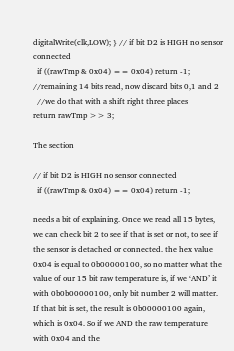digitalWrite(clk,LOW); } // if bit D2 is HIGH no sensor connected
  if ((rawTmp & 0x04) == 0x04) return -1; //remaining 14 bits read, now discard bits 0,1 and 2
  //we do that with a shift right three places
return rawTmp >> 3;

The section

// if bit D2 is HIGH no sensor connected
  if ((rawTmp & 0x04) == 0x04) return -1;

needs a bit of explaining. Once we read all 15 bytes, we can check bit 2 to see if that is set or not, to see if the sensor is detached or connected. the hex value 0x04 is equal to 0b00000100, so no matter what the value of our 15 bit raw temperature is, if we ‘AND’ it with 0b0b00000100, only bit number 2 will matter. If that bit is set, the result is 0b00000100 again, which is 0x04. So if we AND the raw temperature with 0x04 and the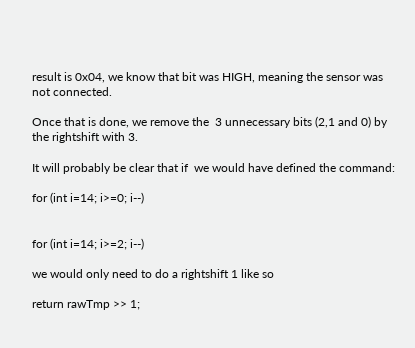result is 0x04, we know that bit was HIGH, meaning the sensor was not connected.

Once that is done, we remove the  3 unnecessary bits (2,1 and 0) by the rightshift with 3.

It will probably be clear that if  we would have defined the command:

for (int i=14; i>=0; i--)


for (int i=14; i>=2; i--)

we would only need to do a rightshift 1 like so

return rawTmp >> 1;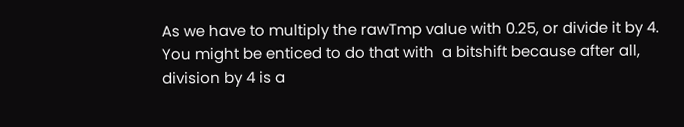As we have to multiply the rawTmp value with 0.25, or divide it by 4. You might be enticed to do that with  a bitshift because after all, division by 4 is a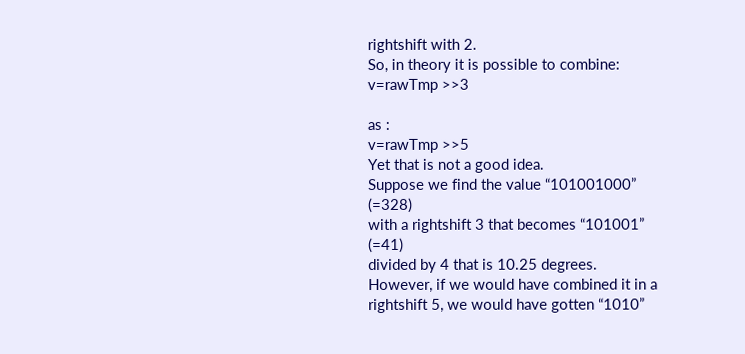rightshift with 2.
So, in theory it is possible to combine:
v=rawTmp >>3

as :
v=rawTmp >>5
Yet that is not a good idea.
Suppose we find the value “101001000” (=328)
with a rightshift 3 that becomes “101001” (=41)
divided by 4 that is 10.25 degrees.
However, if we would have combined it in a rightshift 5, we would have gotten “1010”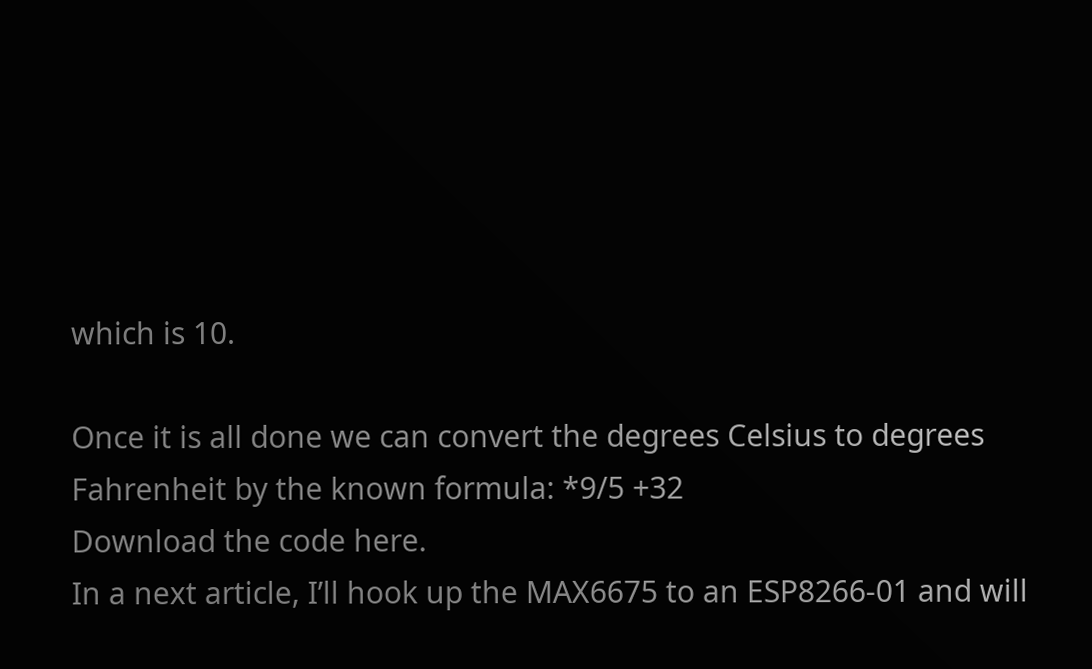which is 10.

Once it is all done we can convert the degrees Celsius to degrees Fahrenheit by the known formula: *9/5 +32
Download the code here.
In a next article, I’ll hook up the MAX6675 to an ESP8266-01 and will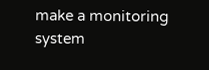make a monitoring system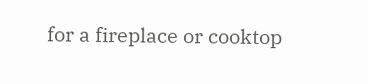for a fireplace or cooktop